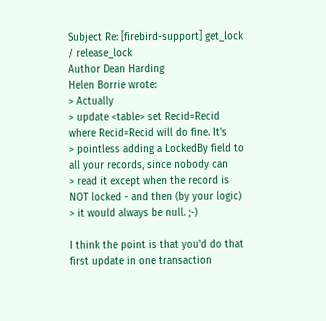Subject Re: [firebird-support] get_lock / release_lock
Author Dean Harding
Helen Borrie wrote:
> Actually
> update <table> set Recid=Recid where Recid=Recid will do fine. It's
> pointless adding a LockedBy field to all your records, since nobody can
> read it except when the record is NOT locked - and then (by your logic)
> it would always be null. ;-)

I think the point is that you'd do that first update in one transaction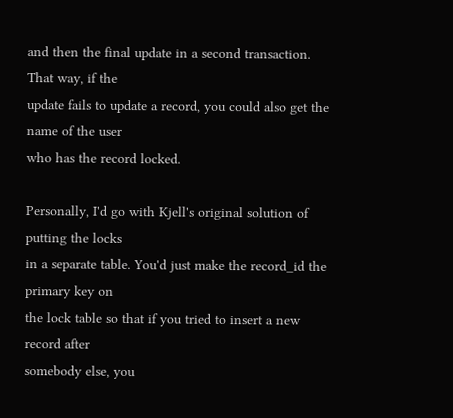and then the final update in a second transaction. That way, if the
update fails to update a record, you could also get the name of the user
who has the record locked.

Personally, I'd go with Kjell's original solution of putting the locks
in a separate table. You'd just make the record_id the primary key on
the lock table so that if you tried to insert a new record after
somebody else, you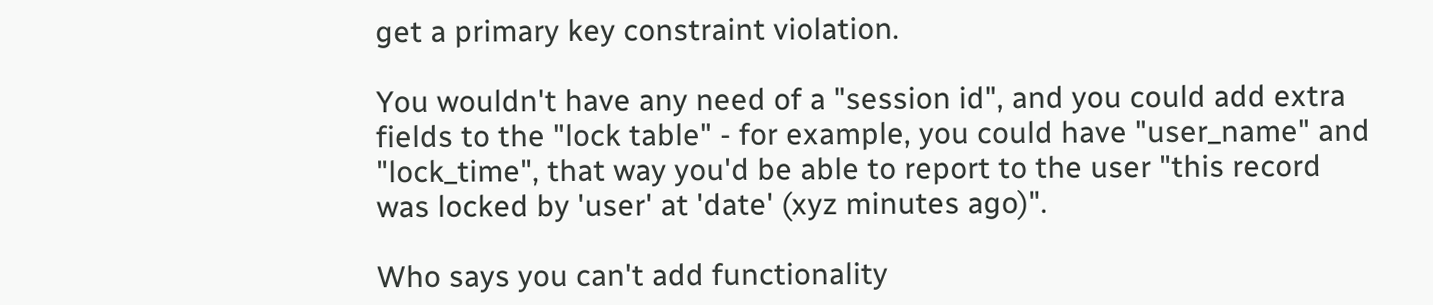get a primary key constraint violation.

You wouldn't have any need of a "session id", and you could add extra
fields to the "lock table" - for example, you could have "user_name" and
"lock_time", that way you'd be able to report to the user "this record
was locked by 'user' at 'date' (xyz minutes ago)".

Who says you can't add functionality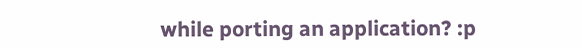while porting an application? :p